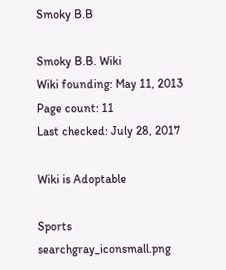Smoky B.B

Smoky B.B. Wiki
Wiki founding: May 11, 2013
Page count: 11
Last checked: July 28, 2017

Wiki is Adoptable

Sports searchgray_iconsmall.png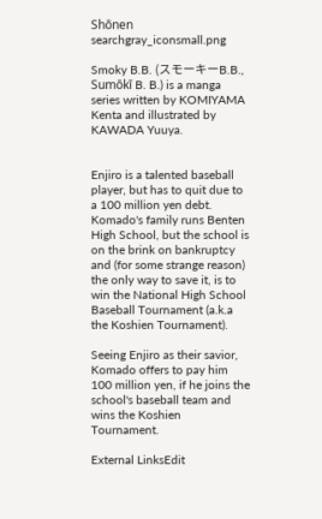Shōnen searchgray_iconsmall.png

Smoky B.B. (スモーキーB.B., Sumōkī B. B.) is a manga series written by KOMIYAMA Kenta and illustrated by KAWADA Yuuya.


Enjiro is a talented baseball player, but has to quit due to a 100 million yen debt. Komado's family runs Benten High School, but the school is on the brink on bankruptcy and (for some strange reason) the only way to save it, is to win the National High School Baseball Tournament (a.k.a the Koshien Tournament).

Seeing Enjiro as their savior, Komado offers to pay him 100 million yen, if he joins the school's baseball team and wins the Koshien Tournament.

External LinksEdit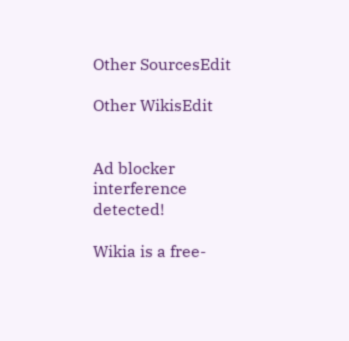Other SourcesEdit

Other WikisEdit


Ad blocker interference detected!

Wikia is a free-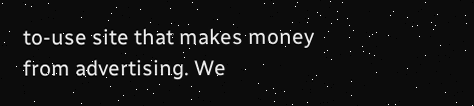to-use site that makes money from advertising. We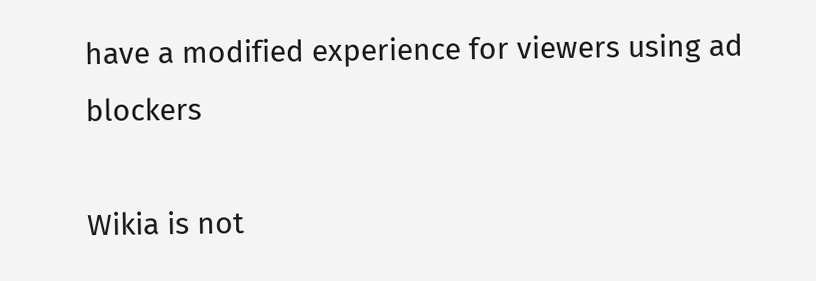have a modified experience for viewers using ad blockers

Wikia is not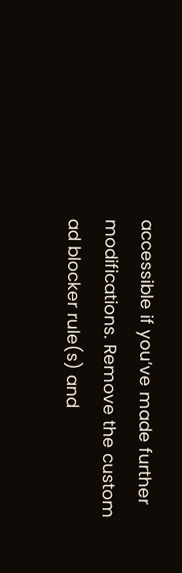accessible if you’ve made further modifications. Remove the custom ad blocker rule(s) and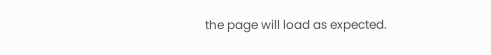the page will load as expected.